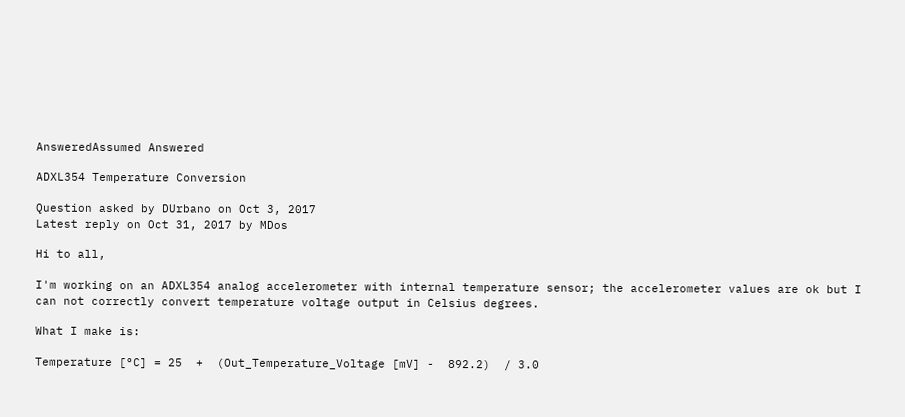AnsweredAssumed Answered

ADXL354 Temperature Conversion

Question asked by DUrbano on Oct 3, 2017
Latest reply on Oct 31, 2017 by MDos

Hi to all,

I'm working on an ADXL354 analog accelerometer with internal temperature sensor; the accelerometer values are ok but I can not correctly convert temperature voltage output in Celsius degrees.

What I make is:

Temperature [°C] = 25  +  (Out_Temperature_Voltage [mV] -  892.2)  / 3.0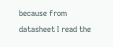because from datasheet I read the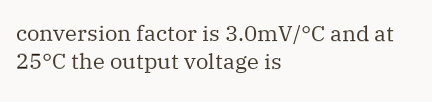conversion factor is 3.0mV/°C and at 25°C the output voltage is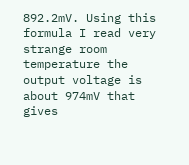892.2mV. Using this formula I read very strange room temperature the output voltage is about 974mV that gives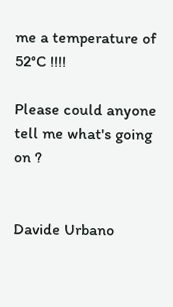me a temperature of 52°C !!!!

Please could anyone tell me what's going on ?


Davide Urbano